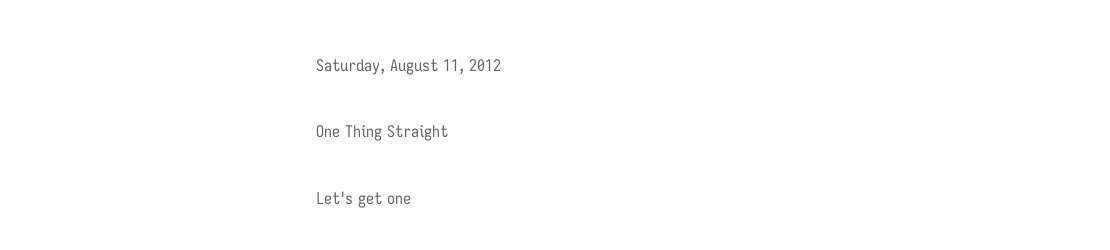Saturday, August 11, 2012

One Thing Straight

Let's get one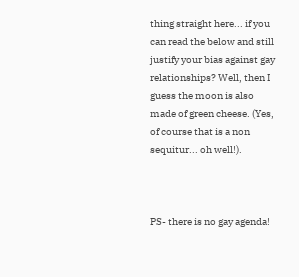thing straight here... if you can read the below and still justify your bias against gay relationships? Well, then I guess the moon is also made of green cheese. (Yes, of course that is a non sequitur... oh well!).



PS- there is no gay agenda!